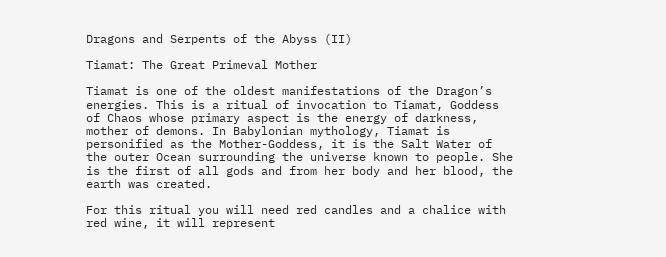Dragons and Serpents of the Abyss (II)

Tiamat: The Great Primeval Mother

Tiamat is one of the oldest manifestations of the Dragon’s energies. This is a ritual of invocation to Tiamat, Goddess of Chaos whose primary aspect is the energy of darkness, mother of demons. In Babylonian mythology, Tiamat is personified as the Mother-Goddess, it is the Salt Water of the outer Ocean surrounding the universe known to people. She is the first of all gods and from her body and her blood, the earth was created.

For this ritual you will need red candles and a chalice with red wine, it will represent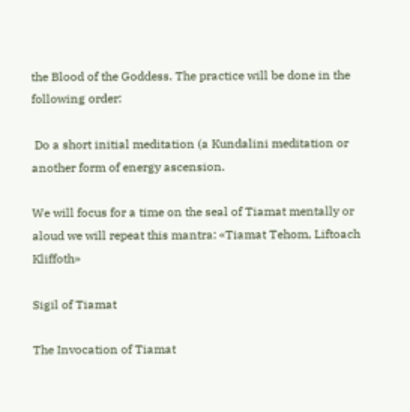the Blood of the Goddess. The practice will be done in the following order:

 Do a short initial meditation (a Kundalini meditation or another form of energy ascension.

We will focus for a time on the seal of Tiamat mentally or aloud we will repeat this mantra: «Tiamat Tehom, Liftoach Kliffoth»

Sigil of Tiamat

The Invocation of Tiamat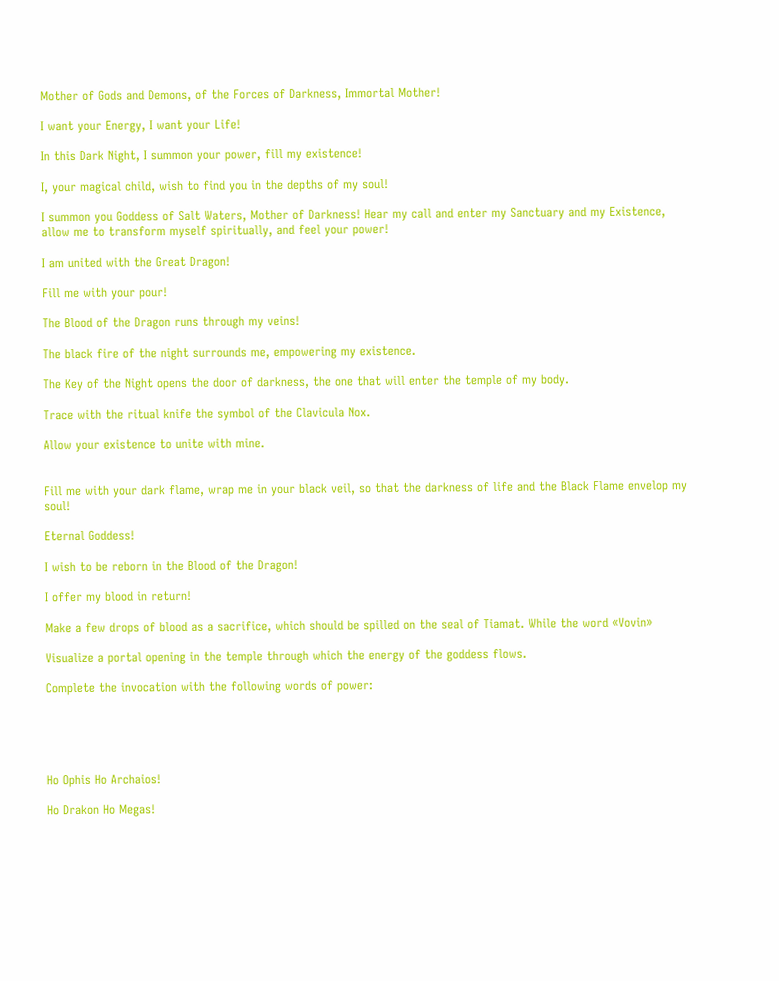Mother of Gods and Demons, of the Forces of Darkness, Immortal Mother!

I want your Energy, I want your Life!

In this Dark Night, I summon your power, fill my existence!

I, your magical child, wish to find you in the depths of my soul!

I summon you Goddess of Salt Waters, Mother of Darkness! Hear my call and enter my Sanctuary and my Existence, allow me to transform myself spiritually, and feel your power!

I am united with the Great Dragon!

Fill me with your pour!

The Blood of the Dragon runs through my veins!

The black fire of the night surrounds me, empowering my existence.

The Key of the Night opens the door of darkness, the one that will enter the temple of my body.

Trace with the ritual knife the symbol of the Clavicula Nox.

Allow your existence to unite with mine.


Fill me with your dark flame, wrap me in your black veil, so that the darkness of life and the Black Flame envelop my soul!

Eternal Goddess!

I wish to be reborn in the Blood of the Dragon!

I offer my blood in return!

Make a few drops of blood as a sacrifice, which should be spilled on the seal of Tiamat. While the word «Vovin»

Visualize a portal opening in the temple through which the energy of the goddess flows.

Complete the invocation with the following words of power:





Ho Ophis Ho Archaios!

Ho Drakon Ho Megas!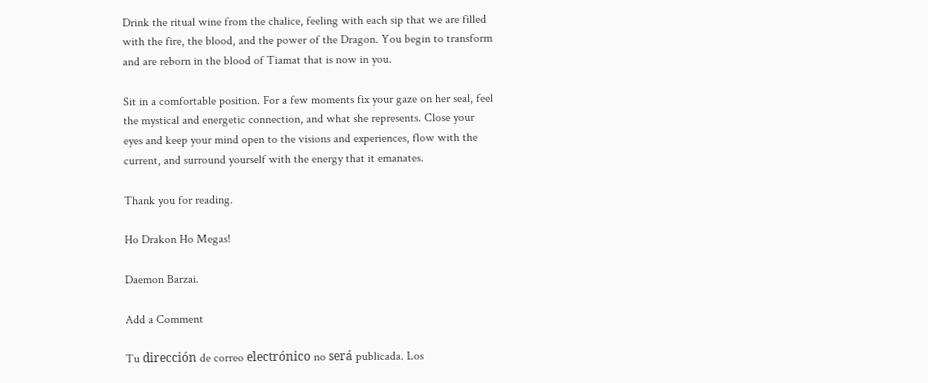Drink the ritual wine from the chalice, feeling with each sip that we are filled with the fire, the blood, and the power of the Dragon. You begin to transform and are reborn in the blood of Tiamat that is now in you.

Sit in a comfortable position. For a few moments fix your gaze on her seal, feel the mystical and energetic connection, and what she represents. Close your eyes and keep your mind open to the visions and experiences, flow with the current, and surround yourself with the energy that it emanates.

Thank you for reading.

Ho Drakon Ho Megas!

Daemon Barzai.

Add a Comment

Tu dirección de correo electrónico no será publicada. Los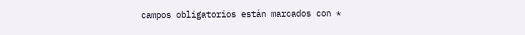campos obligatorios están marcados con *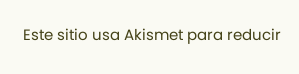Este sitio usa Akismet para reducir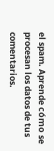el spam. Aprende cómo se procesan los datos de tus comentarios.